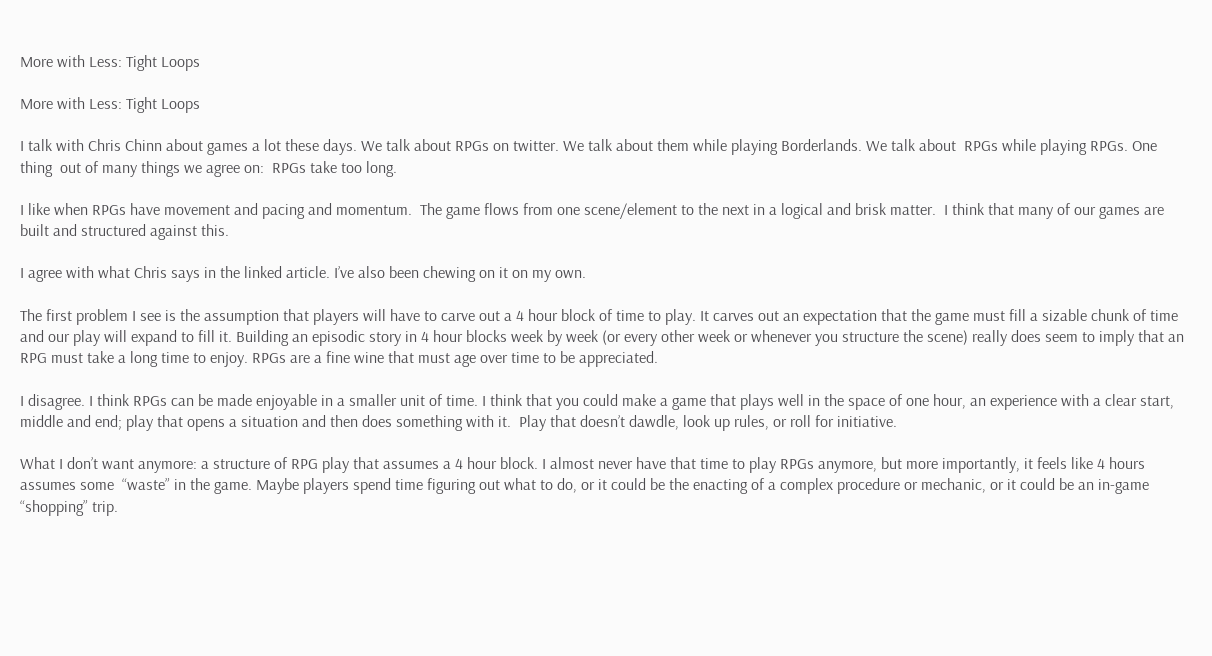More with Less: Tight Loops

More with Less: Tight Loops

I talk with Chris Chinn about games a lot these days. We talk about RPGs on twitter. We talk about them while playing Borderlands. We talk about  RPGs while playing RPGs. One thing  out of many things we agree on:  RPGs take too long.

I like when RPGs have movement and pacing and momentum.  The game flows from one scene/element to the next in a logical and brisk matter.  I think that many of our games are built and structured against this.

I agree with what Chris says in the linked article. I’ve also been chewing on it on my own.

The first problem I see is the assumption that players will have to carve out a 4 hour block of time to play. It carves out an expectation that the game must fill a sizable chunk of time and our play will expand to fill it. Building an episodic story in 4 hour blocks week by week (or every other week or whenever you structure the scene) really does seem to imply that an RPG must take a long time to enjoy. RPGs are a fine wine that must age over time to be appreciated.

I disagree. I think RPGs can be made enjoyable in a smaller unit of time. I think that you could make a game that plays well in the space of one hour, an experience with a clear start, middle and end; play that opens a situation and then does something with it.  Play that doesn’t dawdle, look up rules, or roll for initiative.

What I don’t want anymore: a structure of RPG play that assumes a 4 hour block. I almost never have that time to play RPGs anymore, but more importantly, it feels like 4 hours assumes some  “waste” in the game. Maybe players spend time figuring out what to do, or it could be the enacting of a complex procedure or mechanic, or it could be an in-game “shopping” trip.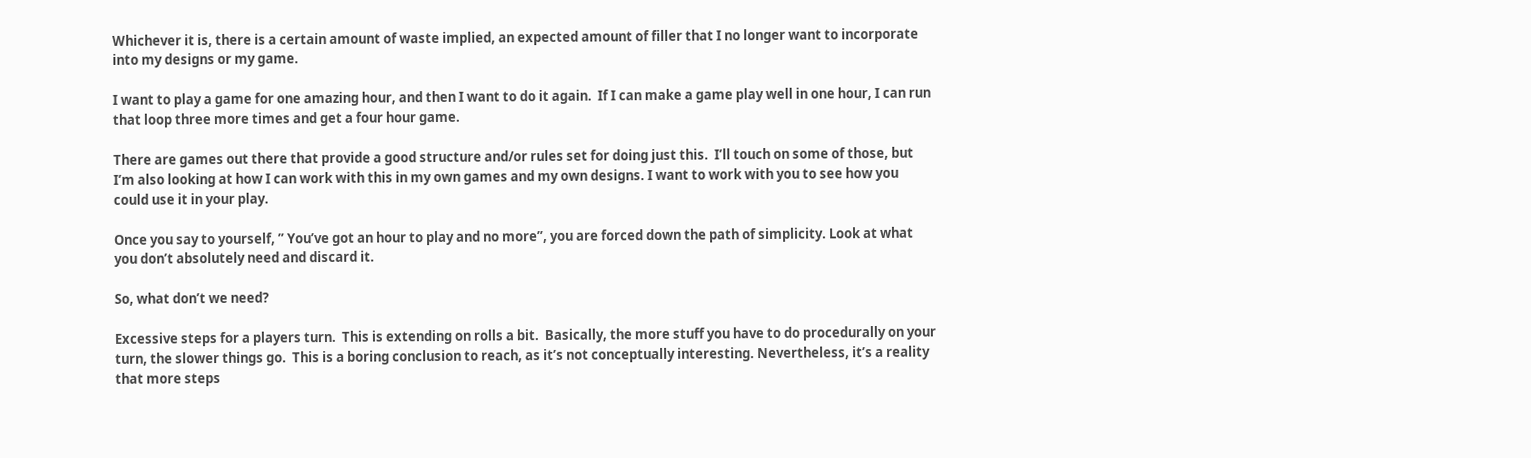Whichever it is, there is a certain amount of waste implied, an expected amount of filler that I no longer want to incorporate into my designs or my game.

I want to play a game for one amazing hour, and then I want to do it again.  If I can make a game play well in one hour, I can run that loop three more times and get a four hour game.

There are games out there that provide a good structure and/or rules set for doing just this.  I’ll touch on some of those, but I’m also looking at how I can work with this in my own games and my own designs. I want to work with you to see how you could use it in your play.

Once you say to yourself, ” You’ve got an hour to play and no more”, you are forced down the path of simplicity. Look at what you don’t absolutely need and discard it.

So, what don’t we need?

Excessive steps for a players turn.  This is extending on rolls a bit.  Basically, the more stuff you have to do procedurally on your turn, the slower things go.  This is a boring conclusion to reach, as it’s not conceptually interesting. Nevertheless, it’s a reality that more steps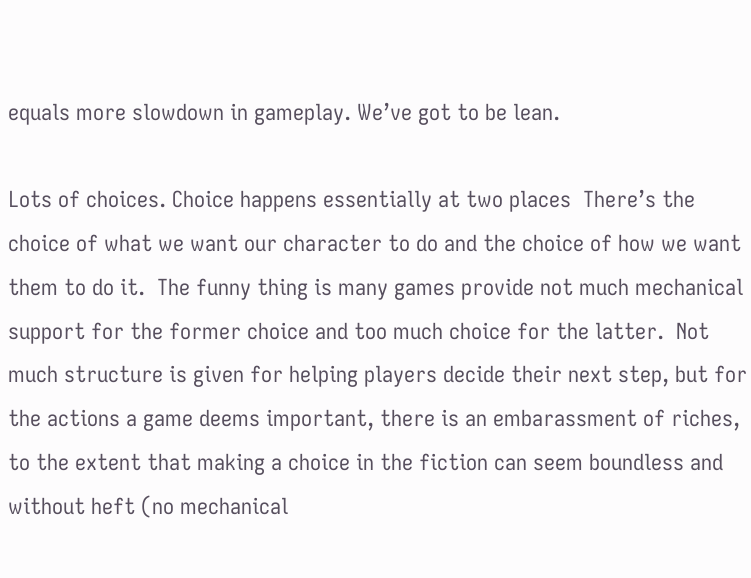equals more slowdown in gameplay. We’ve got to be lean.

Lots of choices. Choice happens essentially at two places  There’s the choice of what we want our character to do and the choice of how we want them to do it.  The funny thing is many games provide not much mechanical support for the former choice and too much choice for the latter.  Not much structure is given for helping players decide their next step, but for the actions a game deems important, there is an embarassment of riches, to the extent that making a choice in the fiction can seem boundless and without heft (no mechanical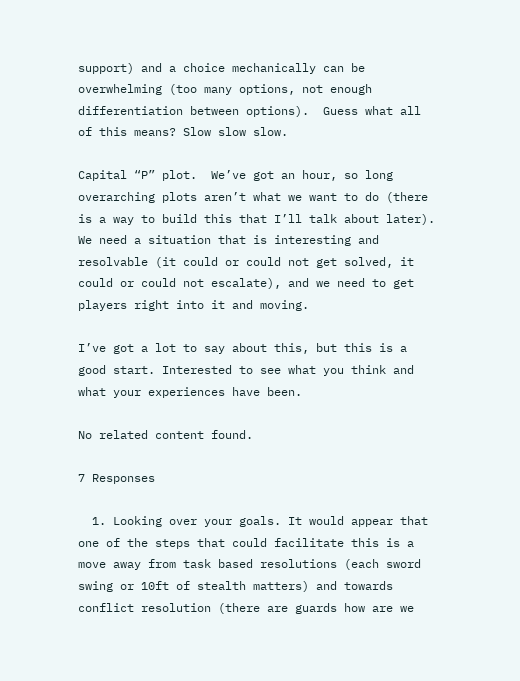support) and a choice mechanically can be overwhelming (too many options, not enough differentiation between options).  Guess what all of this means? Slow slow slow.

Capital “P” plot.  We’ve got an hour, so long overarching plots aren’t what we want to do (there is a way to build this that I’ll talk about later).  We need a situation that is interesting and resolvable (it could or could not get solved, it could or could not escalate), and we need to get players right into it and moving.

I’ve got a lot to say about this, but this is a good start. Interested to see what you think and what your experiences have been.

No related content found.

7 Responses

  1. Looking over your goals. It would appear that one of the steps that could facilitate this is a move away from task based resolutions (each sword swing or 10ft of stealth matters) and towards conflict resolution (there are guards how are we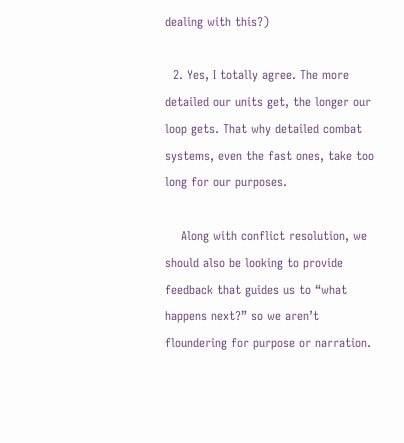dealing with this?)

  2. Yes, I totally agree. The more detailed our units get, the longer our loop gets. That why detailed combat systems, even the fast ones, take too long for our purposes.

    Along with conflict resolution, we should also be looking to provide feedback that guides us to “what happens next?” so we aren’t floundering for purpose or narration.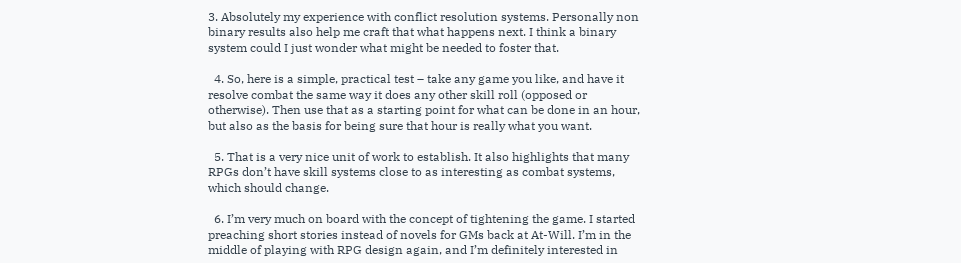3. Absolutely my experience with conflict resolution systems. Personally non binary results also help me craft that what happens next. I think a binary system could I just wonder what might be needed to foster that.

  4. So, here is a simple, practical test – take any game you like, and have it resolve combat the same way it does any other skill roll (opposed or otherwise). Then use that as a starting point for what can be done in an hour, but also as the basis for being sure that hour is really what you want.

  5. That is a very nice unit of work to establish. It also highlights that many RPGs don’t have skill systems close to as interesting as combat systems, which should change.

  6. I’m very much on board with the concept of tightening the game. I started preaching short stories instead of novels for GMs back at At-Will. I’m in the middle of playing with RPG design again, and I’m definitely interested in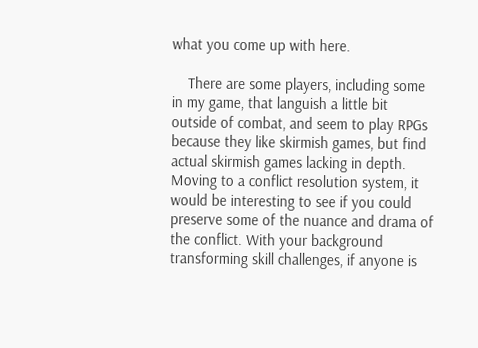what you come up with here.

    There are some players, including some in my game, that languish a little bit outside of combat, and seem to play RPGs because they like skirmish games, but find actual skirmish games lacking in depth. Moving to a conflict resolution system, it would be interesting to see if you could preserve some of the nuance and drama of the conflict. With your background transforming skill challenges, if anyone is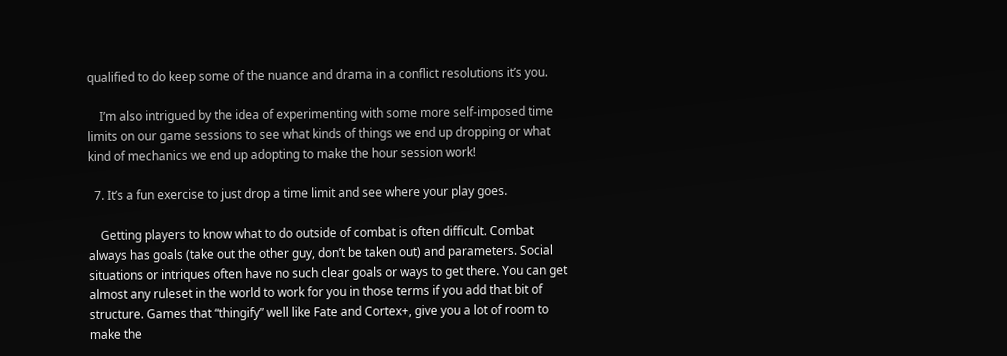qualified to do keep some of the nuance and drama in a conflict resolutions it’s you.

    I’m also intrigued by the idea of experimenting with some more self-imposed time limits on our game sessions to see what kinds of things we end up dropping or what kind of mechanics we end up adopting to make the hour session work!

  7. It’s a fun exercise to just drop a time limit and see where your play goes.

    Getting players to know what to do outside of combat is often difficult. Combat always has goals (take out the other guy, don’t be taken out) and parameters. Social situations or intriques often have no such clear goals or ways to get there. You can get almost any ruleset in the world to work for you in those terms if you add that bit of structure. Games that “thingify” well like Fate and Cortex+, give you a lot of room to make the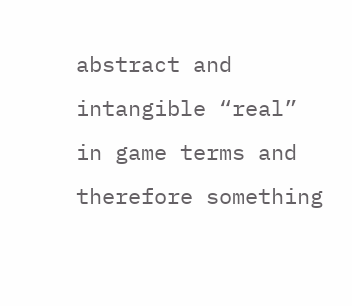abstract and intangible “real” in game terms and therefore something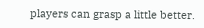players can grasp a little better.